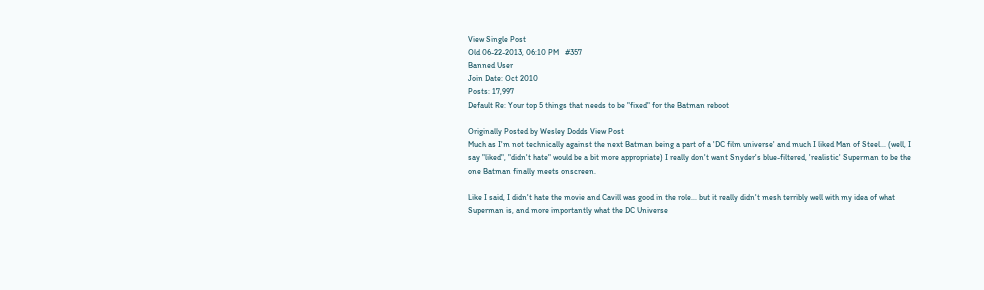View Single Post
Old 06-22-2013, 06:10 PM   #357
Banned User
Join Date: Oct 2010
Posts: 17,997
Default Re: Your top 5 things that needs to be "fixed" for the Batman reboot

Originally Posted by Wesley Dodds View Post
Much as I'm not technically against the next Batman being a part of a 'DC film universe' and much I liked Man of Steel... (well, I say "liked", "didn't hate" would be a bit more appropriate) I really don't want Snyder's blue-filtered, 'realistic' Superman to be the one Batman finally meets onscreen.

Like I said, I didn't hate the movie and Cavill was good in the role... but it really didn't mesh terribly well with my idea of what Superman is, and more importantly what the DC Universe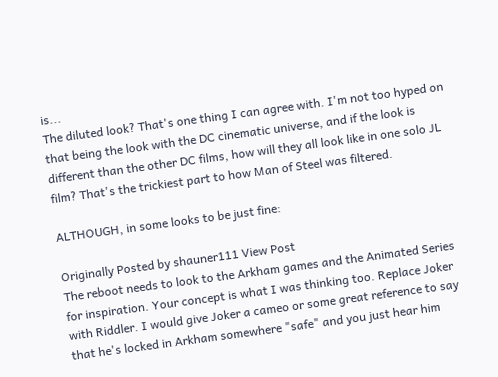is...
The diluted look? That's one thing I can agree with. I'm not too hyped on that being the look with the DC cinematic universe, and if the look is different than the other DC films, how will they all look like in one solo JL film? That's the trickiest part to how Man of Steel was filtered.

ALTHOUGH, in some looks to be just fine:

Originally Posted by shauner111 View Post
The reboot needs to look to the Arkham games and the Animated Series for inspiration. Your concept is what I was thinking too. Replace Joker with Riddler. I would give Joker a cameo or some great reference to say that he's locked in Arkham somewhere "safe" and you just hear him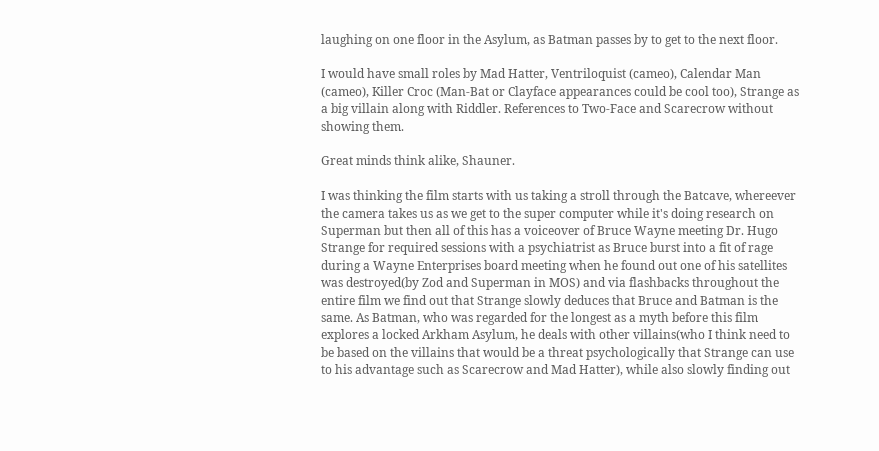laughing on one floor in the Asylum, as Batman passes by to get to the next floor.

I would have small roles by Mad Hatter, Ventriloquist (cameo), Calendar Man (cameo), Killer Croc (Man-Bat or Clayface appearances could be cool too), Strange as a big villain along with Riddler. References to Two-Face and Scarecrow without showing them.

Great minds think alike, Shauner.

I was thinking the film starts with us taking a stroll through the Batcave, whereever the camera takes us as we get to the super computer while it's doing research on Superman but then all of this has a voiceover of Bruce Wayne meeting Dr. Hugo Strange for required sessions with a psychiatrist as Bruce burst into a fit of rage during a Wayne Enterprises board meeting when he found out one of his satellites was destroyed(by Zod and Superman in MOS) and via flashbacks throughout the entire film we find out that Strange slowly deduces that Bruce and Batman is the same. As Batman, who was regarded for the longest as a myth before this film explores a locked Arkham Asylum, he deals with other villains(who I think need to be based on the villains that would be a threat psychologically that Strange can use to his advantage such as Scarecrow and Mad Hatter), while also slowly finding out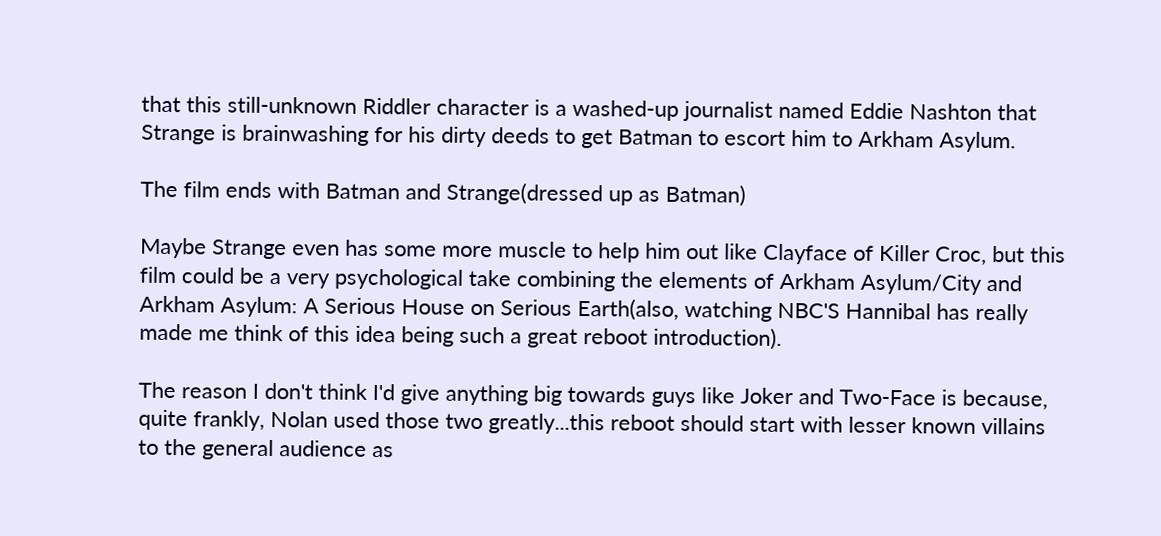that this still-unknown Riddler character is a washed-up journalist named Eddie Nashton that Strange is brainwashing for his dirty deeds to get Batman to escort him to Arkham Asylum.

The film ends with Batman and Strange(dressed up as Batman)

Maybe Strange even has some more muscle to help him out like Clayface of Killer Croc, but this film could be a very psychological take combining the elements of Arkham Asylum/City and Arkham Asylum: A Serious House on Serious Earth(also, watching NBC'S Hannibal has really made me think of this idea being such a great reboot introduction).

The reason I don't think I'd give anything big towards guys like Joker and Two-Face is because, quite frankly, Nolan used those two greatly...this reboot should start with lesser known villains to the general audience as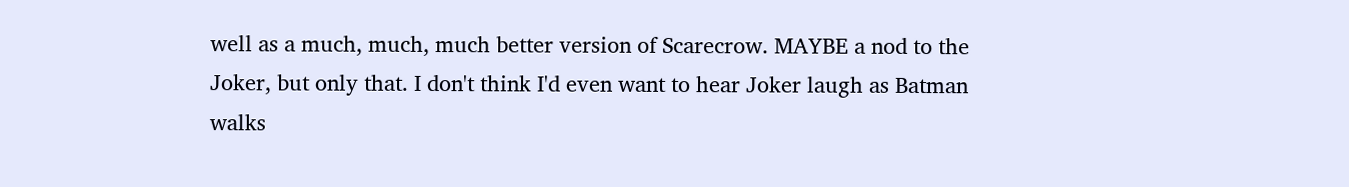well as a much, much, much better version of Scarecrow. MAYBE a nod to the Joker, but only that. I don't think I'd even want to hear Joker laugh as Batman walks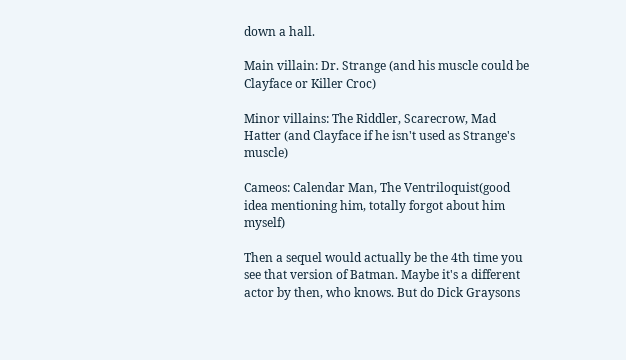down a hall.

Main villain: Dr. Strange (and his muscle could be Clayface or Killer Croc)

Minor villains: The Riddler, Scarecrow, Mad Hatter (and Clayface if he isn't used as Strange's muscle)

Cameos: Calendar Man, The Ventriloquist(good idea mentioning him, totally forgot about him myself)

Then a sequel would actually be the 4th time you see that version of Batman. Maybe it's a different actor by then, who knows. But do Dick Graysons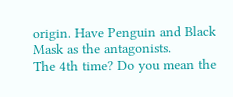origin. Have Penguin and Black Mask as the antagonists.
The 4th time? Do you mean the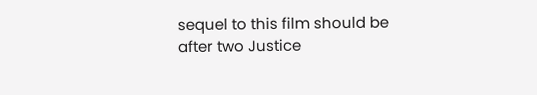sequel to this film should be after two Justice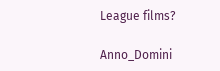League films?

Anno_Domini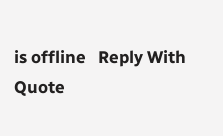is offline   Reply With Quote